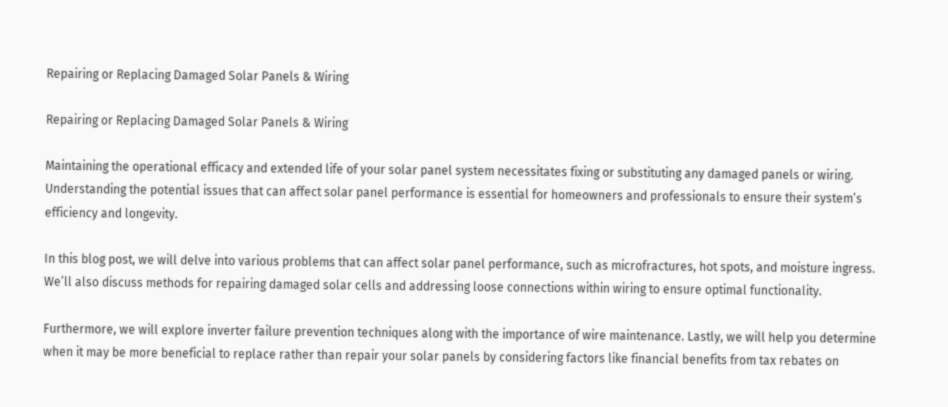Repairing or Replacing Damaged Solar Panels & Wiring

Repairing or Replacing Damaged Solar Panels & Wiring

Maintaining the operational efficacy and extended life of your solar panel system necessitates fixing or substituting any damaged panels or wiring. Understanding the potential issues that can affect solar panel performance is essential for homeowners and professionals to ensure their system’s efficiency and longevity.

In this blog post, we will delve into various problems that can affect solar panel performance, such as microfractures, hot spots, and moisture ingress. We’ll also discuss methods for repairing damaged solar cells and addressing loose connections within wiring to ensure optimal functionality.

Furthermore, we will explore inverter failure prevention techniques along with the importance of wire maintenance. Lastly, we will help you determine when it may be more beneficial to replace rather than repair your solar panels by considering factors like financial benefits from tax rebates on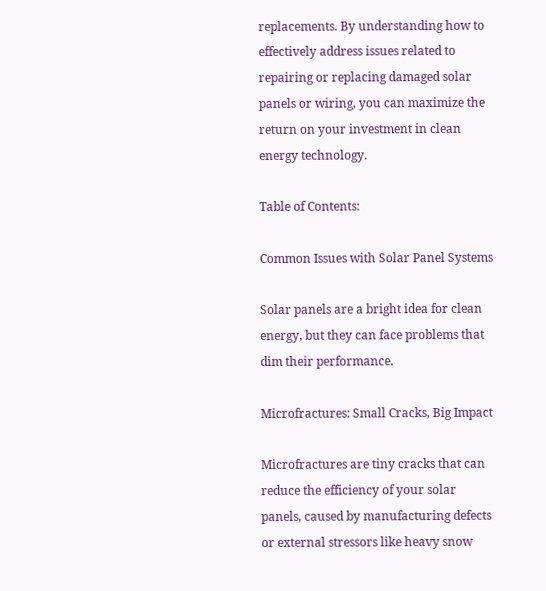replacements. By understanding how to effectively address issues related to repairing or replacing damaged solar panels or wiring, you can maximize the return on your investment in clean energy technology.

Table of Contents:

Common Issues with Solar Panel Systems

Solar panels are a bright idea for clean energy, but they can face problems that dim their performance.

Microfractures: Small Cracks, Big Impact

Microfractures are tiny cracks that can reduce the efficiency of your solar panels, caused by manufacturing defects or external stressors like heavy snow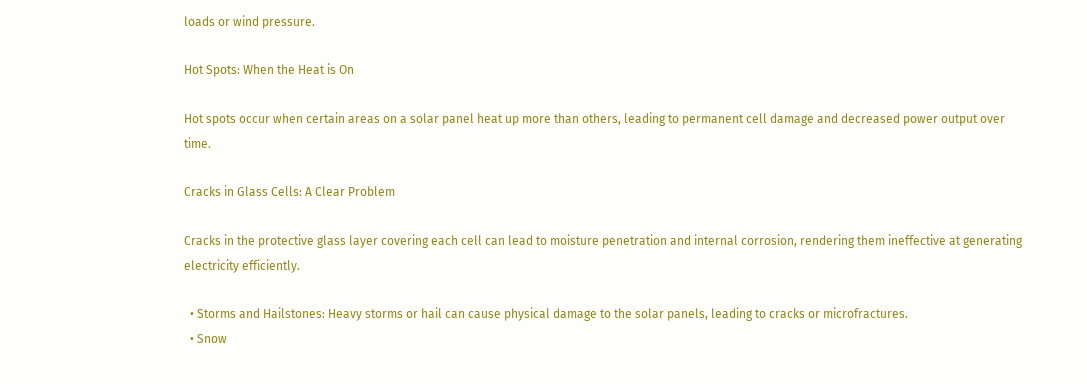loads or wind pressure.

Hot Spots: When the Heat is On

Hot spots occur when certain areas on a solar panel heat up more than others, leading to permanent cell damage and decreased power output over time.

Cracks in Glass Cells: A Clear Problem

Cracks in the protective glass layer covering each cell can lead to moisture penetration and internal corrosion, rendering them ineffective at generating electricity efficiently.

  • Storms and Hailstones: Heavy storms or hail can cause physical damage to the solar panels, leading to cracks or microfractures.
  • Snow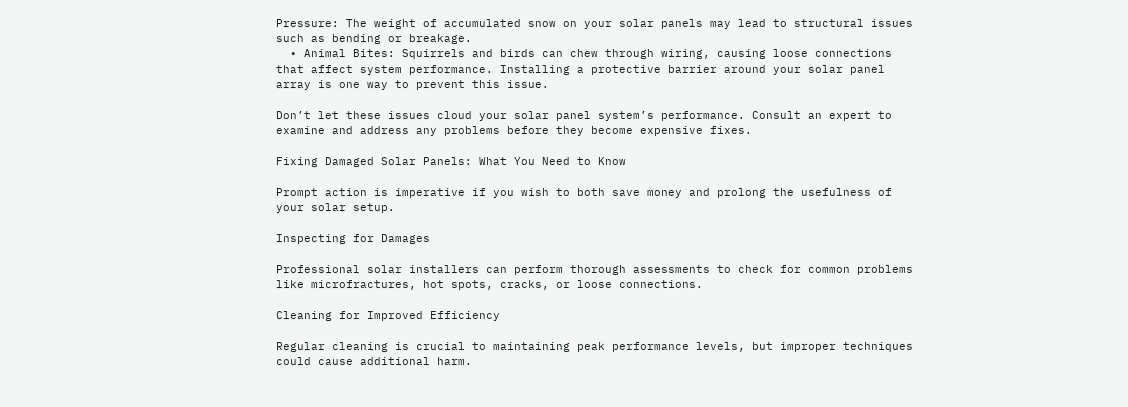Pressure: The weight of accumulated snow on your solar panels may lead to structural issues such as bending or breakage.
  • Animal Bites: Squirrels and birds can chew through wiring, causing loose connections that affect system performance. Installing a protective barrier around your solar panel array is one way to prevent this issue.

Don’t let these issues cloud your solar panel system’s performance. Consult an expert to examine and address any problems before they become expensive fixes.

Fixing Damaged Solar Panels: What You Need to Know

Prompt action is imperative if you wish to both save money and prolong the usefulness of your solar setup.

Inspecting for Damages

Professional solar installers can perform thorough assessments to check for common problems like microfractures, hot spots, cracks, or loose connections.

Cleaning for Improved Efficiency

Regular cleaning is crucial to maintaining peak performance levels, but improper techniques could cause additional harm.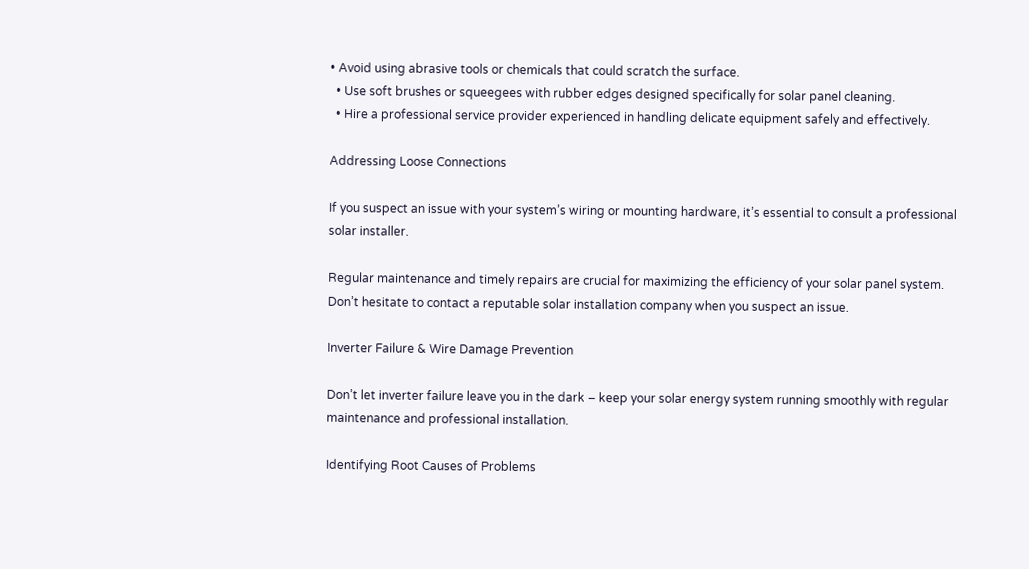• Avoid using abrasive tools or chemicals that could scratch the surface.
  • Use soft brushes or squeegees with rubber edges designed specifically for solar panel cleaning.
  • Hire a professional service provider experienced in handling delicate equipment safely and effectively.

Addressing Loose Connections

If you suspect an issue with your system’s wiring or mounting hardware, it’s essential to consult a professional solar installer.

Regular maintenance and timely repairs are crucial for maximizing the efficiency of your solar panel system. Don’t hesitate to contact a reputable solar installation company when you suspect an issue.

Inverter Failure & Wire Damage Prevention

Don’t let inverter failure leave you in the dark – keep your solar energy system running smoothly with regular maintenance and professional installation.

Identifying Root Causes of Problems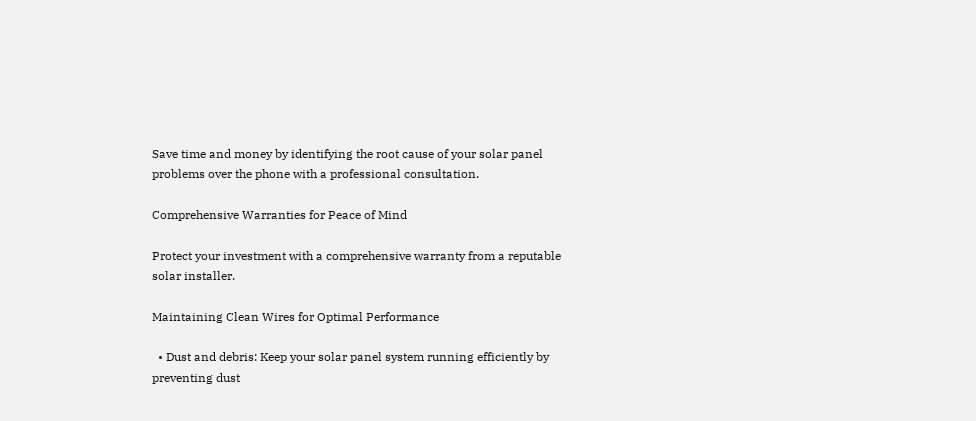Save time and money by identifying the root cause of your solar panel problems over the phone with a professional consultation.

Comprehensive Warranties for Peace of Mind

Protect your investment with a comprehensive warranty from a reputable solar installer.

Maintaining Clean Wires for Optimal Performance

  • Dust and debris: Keep your solar panel system running efficiently by preventing dust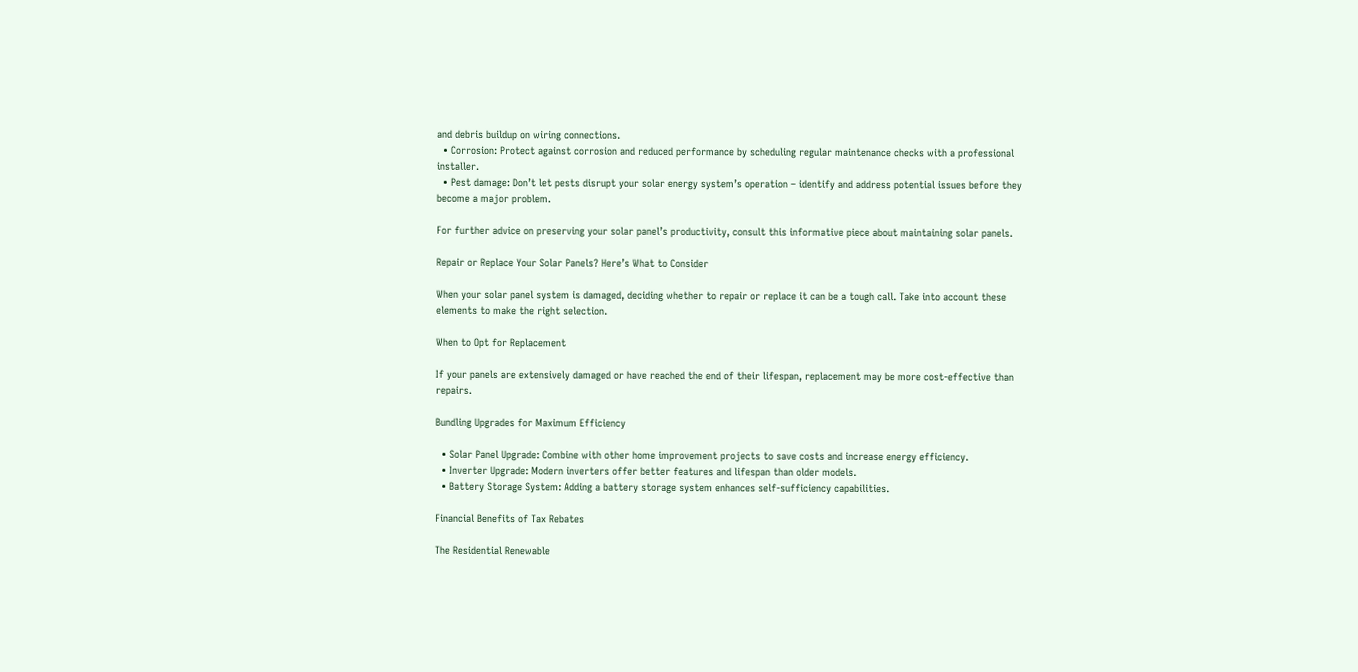and debris buildup on wiring connections.
  • Corrosion: Protect against corrosion and reduced performance by scheduling regular maintenance checks with a professional installer.
  • Pest damage: Don’t let pests disrupt your solar energy system’s operation – identify and address potential issues before they become a major problem.

For further advice on preserving your solar panel’s productivity, consult this informative piece about maintaining solar panels.

Repair or Replace Your Solar Panels? Here’s What to Consider

When your solar panel system is damaged, deciding whether to repair or replace it can be a tough call. Take into account these elements to make the right selection.

When to Opt for Replacement

If your panels are extensively damaged or have reached the end of their lifespan, replacement may be more cost-effective than repairs.

Bundling Upgrades for Maximum Efficiency

  • Solar Panel Upgrade: Combine with other home improvement projects to save costs and increase energy efficiency.
  • Inverter Upgrade: Modern inverters offer better features and lifespan than older models.
  • Battery Storage System: Adding a battery storage system enhances self-sufficiency capabilities.

Financial Benefits of Tax Rebates

The Residential Renewable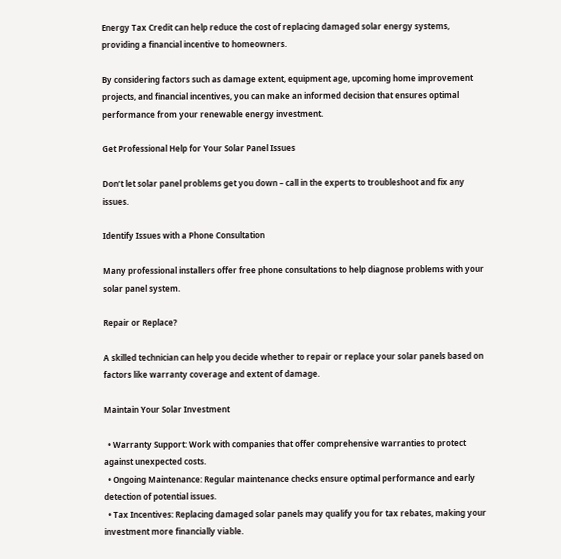Energy Tax Credit can help reduce the cost of replacing damaged solar energy systems, providing a financial incentive to homeowners.

By considering factors such as damage extent, equipment age, upcoming home improvement projects, and financial incentives, you can make an informed decision that ensures optimal performance from your renewable energy investment.

Get Professional Help for Your Solar Panel Issues

Don’t let solar panel problems get you down – call in the experts to troubleshoot and fix any issues.

Identify Issues with a Phone Consultation

Many professional installers offer free phone consultations to help diagnose problems with your solar panel system.

Repair or Replace?

A skilled technician can help you decide whether to repair or replace your solar panels based on factors like warranty coverage and extent of damage.

Maintain Your Solar Investment

  • Warranty Support: Work with companies that offer comprehensive warranties to protect against unexpected costs.
  • Ongoing Maintenance: Regular maintenance checks ensure optimal performance and early detection of potential issues.
  • Tax Incentives: Replacing damaged solar panels may qualify you for tax rebates, making your investment more financially viable.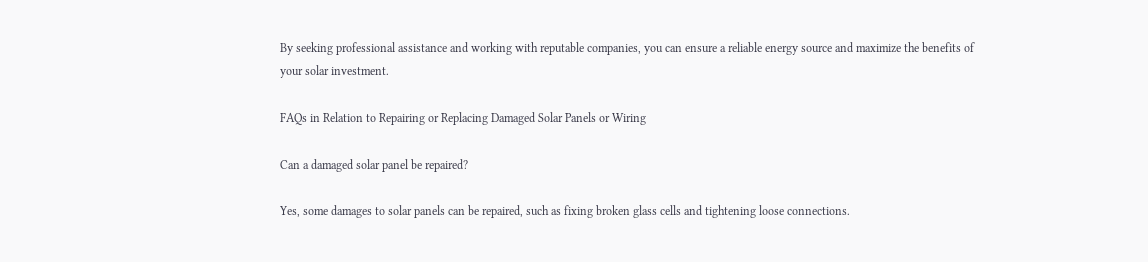By seeking professional assistance and working with reputable companies, you can ensure a reliable energy source and maximize the benefits of your solar investment.

FAQs in Relation to Repairing or Replacing Damaged Solar Panels or Wiring

Can a damaged solar panel be repaired?

Yes, some damages to solar panels can be repaired, such as fixing broken glass cells and tightening loose connections.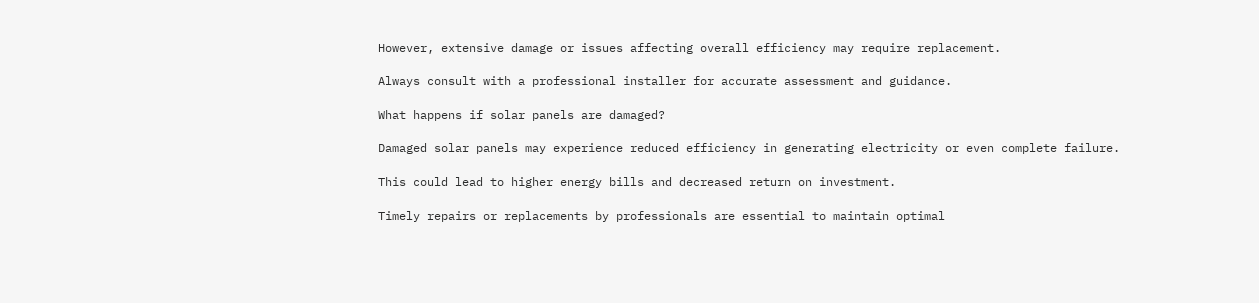However, extensive damage or issues affecting overall efficiency may require replacement.

Always consult with a professional installer for accurate assessment and guidance.

What happens if solar panels are damaged?

Damaged solar panels may experience reduced efficiency in generating electricity or even complete failure.

This could lead to higher energy bills and decreased return on investment.

Timely repairs or replacements by professionals are essential to maintain optimal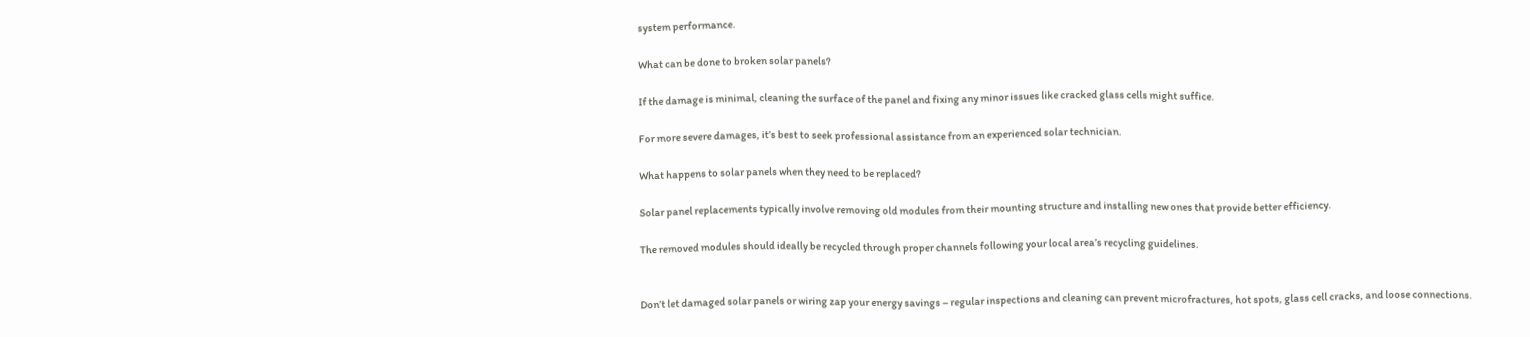system performance.

What can be done to broken solar panels?

If the damage is minimal, cleaning the surface of the panel and fixing any minor issues like cracked glass cells might suffice.

For more severe damages, it’s best to seek professional assistance from an experienced solar technician.

What happens to solar panels when they need to be replaced?

Solar panel replacements typically involve removing old modules from their mounting structure and installing new ones that provide better efficiency.

The removed modules should ideally be recycled through proper channels following your local area’s recycling guidelines.


Don’t let damaged solar panels or wiring zap your energy savings – regular inspections and cleaning can prevent microfractures, hot spots, glass cell cracks, and loose connections.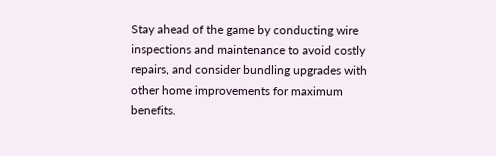Stay ahead of the game by conducting wire inspections and maintenance to avoid costly repairs, and consider bundling upgrades with other home improvements for maximum benefits.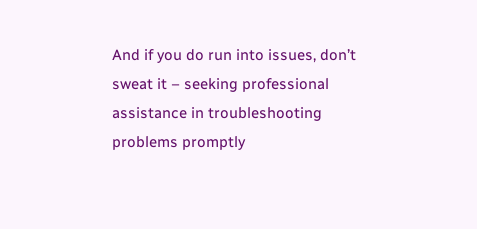And if you do run into issues, don’t sweat it – seeking professional assistance in troubleshooting problems promptly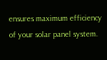ensures maximum efficiency of your solar panel system.